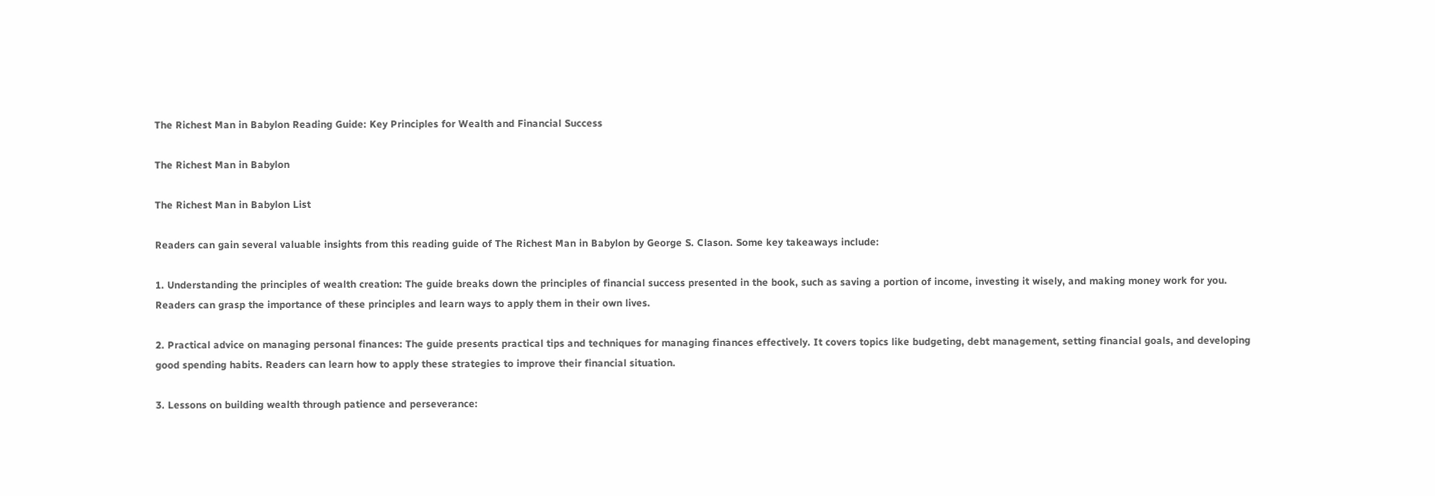The Richest Man in Babylon Reading Guide: Key Principles for Wealth and Financial Success

The Richest Man in Babylon

The Richest Man in Babylon List

Readers can gain several valuable insights from this reading guide of The Richest Man in Babylon by George S. Clason. Some key takeaways include:

1. Understanding the principles of wealth creation: The guide breaks down the principles of financial success presented in the book, such as saving a portion of income, investing it wisely, and making money work for you. Readers can grasp the importance of these principles and learn ways to apply them in their own lives.

2. Practical advice on managing personal finances: The guide presents practical tips and techniques for managing finances effectively. It covers topics like budgeting, debt management, setting financial goals, and developing good spending habits. Readers can learn how to apply these strategies to improve their financial situation.

3. Lessons on building wealth through patience and perseverance: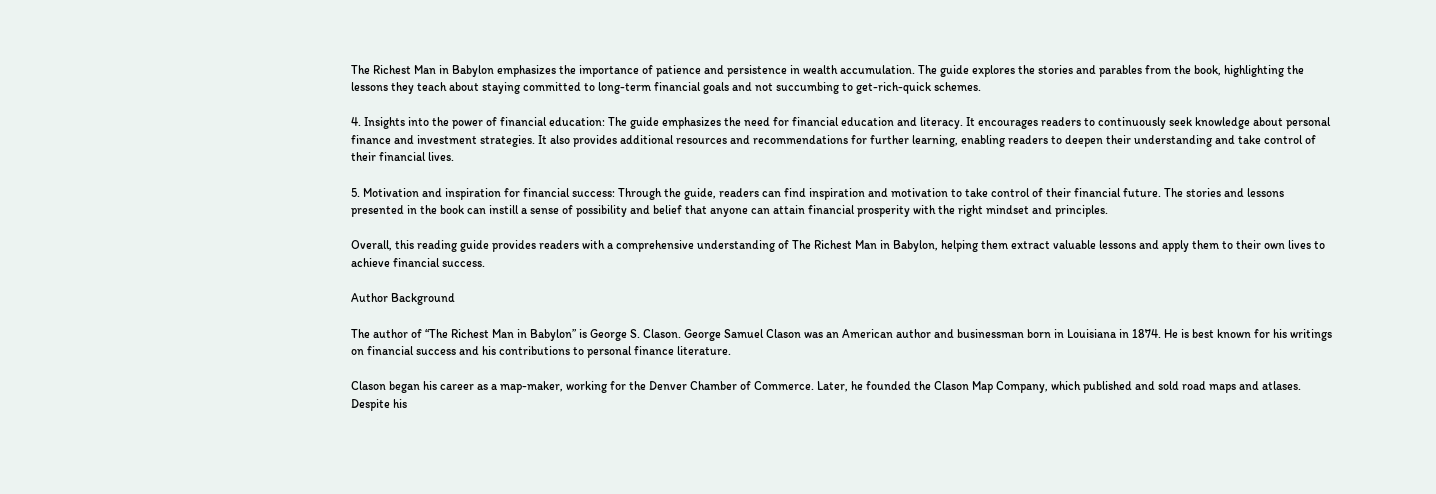The Richest Man in Babylon emphasizes the importance of patience and persistence in wealth accumulation. The guide explores the stories and parables from the book, highlighting the lessons they teach about staying committed to long-term financial goals and not succumbing to get-rich-quick schemes.

4. Insights into the power of financial education: The guide emphasizes the need for financial education and literacy. It encourages readers to continuously seek knowledge about personal finance and investment strategies. It also provides additional resources and recommendations for further learning, enabling readers to deepen their understanding and take control of their financial lives.

5. Motivation and inspiration for financial success: Through the guide, readers can find inspiration and motivation to take control of their financial future. The stories and lessons presented in the book can instill a sense of possibility and belief that anyone can attain financial prosperity with the right mindset and principles.

Overall, this reading guide provides readers with a comprehensive understanding of The Richest Man in Babylon, helping them extract valuable lessons and apply them to their own lives to achieve financial success.

Author Background

The author of “The Richest Man in Babylon” is George S. Clason. George Samuel Clason was an American author and businessman born in Louisiana in 1874. He is best known for his writings on financial success and his contributions to personal finance literature.

Clason began his career as a map-maker, working for the Denver Chamber of Commerce. Later, he founded the Clason Map Company, which published and sold road maps and atlases. Despite his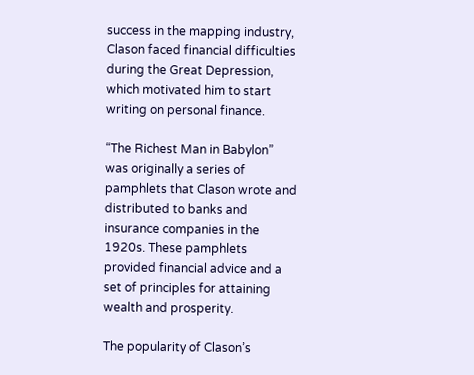success in the mapping industry, Clason faced financial difficulties during the Great Depression, which motivated him to start writing on personal finance.

“The Richest Man in Babylon” was originally a series of pamphlets that Clason wrote and distributed to banks and insurance companies in the 1920s. These pamphlets provided financial advice and a set of principles for attaining wealth and prosperity.

The popularity of Clason’s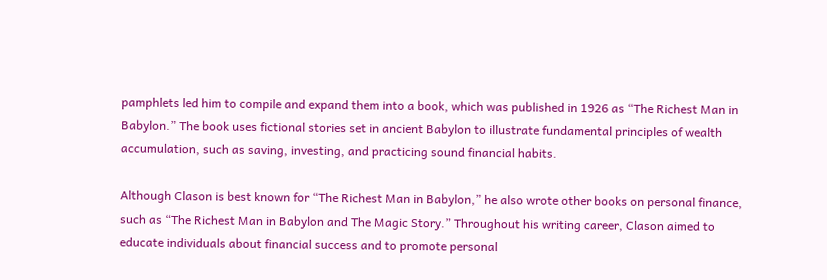pamphlets led him to compile and expand them into a book, which was published in 1926 as “The Richest Man in Babylon.” The book uses fictional stories set in ancient Babylon to illustrate fundamental principles of wealth accumulation, such as saving, investing, and practicing sound financial habits.

Although Clason is best known for “The Richest Man in Babylon,” he also wrote other books on personal finance, such as “The Richest Man in Babylon and The Magic Story.” Throughout his writing career, Clason aimed to educate individuals about financial success and to promote personal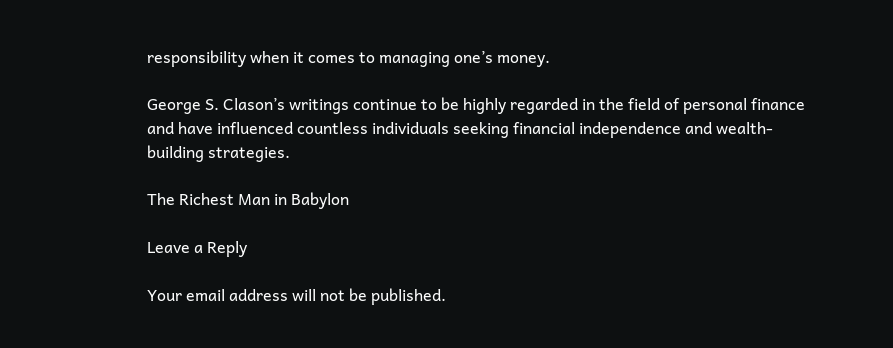responsibility when it comes to managing one’s money.

George S. Clason’s writings continue to be highly regarded in the field of personal finance and have influenced countless individuals seeking financial independence and wealth-building strategies.

The Richest Man in Babylon

Leave a Reply

Your email address will not be published.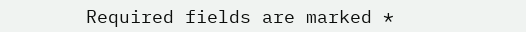Required fields are marked *